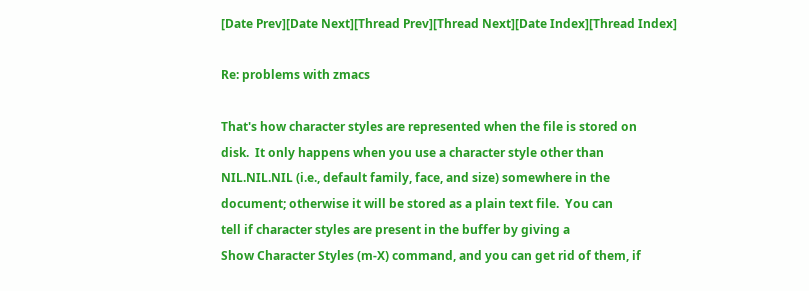[Date Prev][Date Next][Thread Prev][Thread Next][Date Index][Thread Index]

Re: problems with zmacs

That's how character styles are represented when the file is stored on
disk.  It only happens when you use a character style other than
NIL.NIL.NIL (i.e., default family, face, and size) somewhere in the
document; otherwise it will be stored as a plain text file.  You can
tell if character styles are present in the buffer by giving a
Show Character Styles (m-X) command, and you can get rid of them, if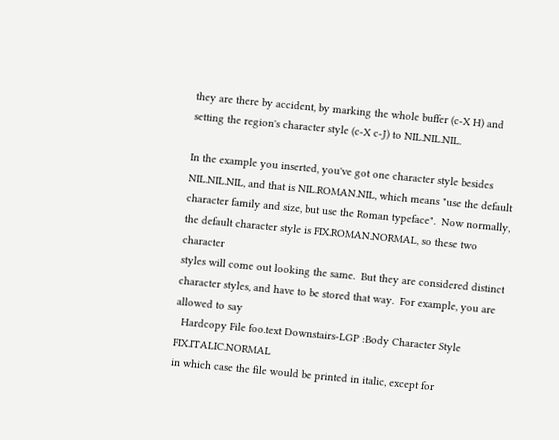they are there by accident, by marking the whole buffer (c-X H) and
setting the region's character style (c-X c-J) to NIL.NIL.NIL.

In the example you inserted, you've got one character style besides
NIL.NIL.NIL, and that is NIL.ROMAN.NIL, which means "use the default
character family and size, but use the Roman typeface".  Now normally,
the default character style is FIX.ROMAN.NORMAL, so these two character
styles will come out looking the same.  But they are considered distinct
character styles, and have to be stored that way.  For example, you are
allowed to say
  Hardcopy File foo.text Downstairs-LGP :Body Character Style FIX.ITALIC.NORMAL
in which case the file would be printed in italic, except for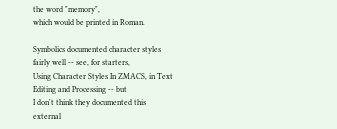the word "memory",
which would be printed in Roman.

Symbolics documented character styles fairly well -- see, for starters,
Using Character Styles In ZMACS, in Text Editing and Processing -- but
I don't think they documented this external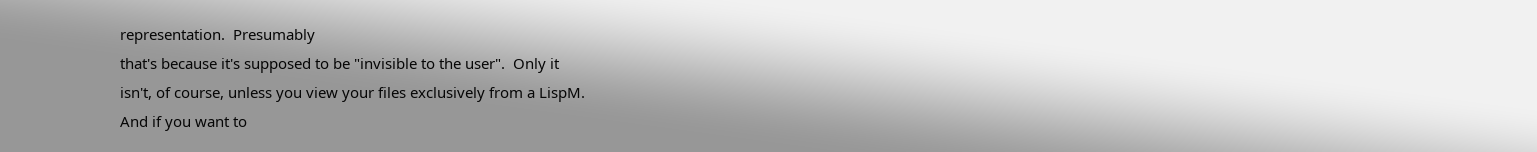representation.  Presumably
that's because it's supposed to be "invisible to the user".  Only it
isn't, of course, unless you view your files exclusively from a LispM.
And if you want to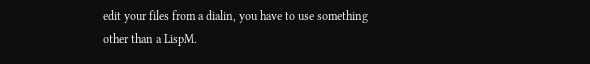edit your files from a dialin, you have to use something
other than a LispM.